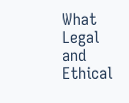What Legal and Ethical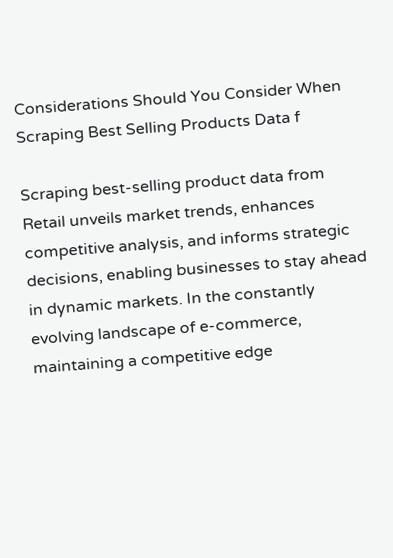Considerations Should You Consider When Scraping Best Selling Products Data f

Scraping best-selling product data from Retail unveils market trends, enhances competitive analysis, and informs strategic decisions, enabling businesses to stay ahead in dynamic markets. In the constantly evolving landscape of e-commerce, maintaining a competitive edge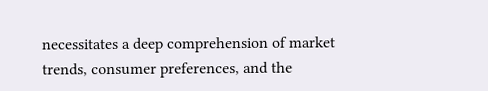necessitates a deep comprehension of market trends, consumer preferences, and the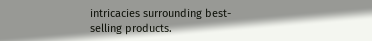intricacies surrounding best-selling products.